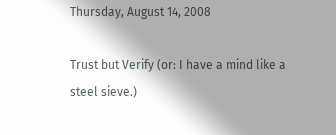Thursday, August 14, 2008

Trust but Verify (or: I have a mind like a steel sieve.)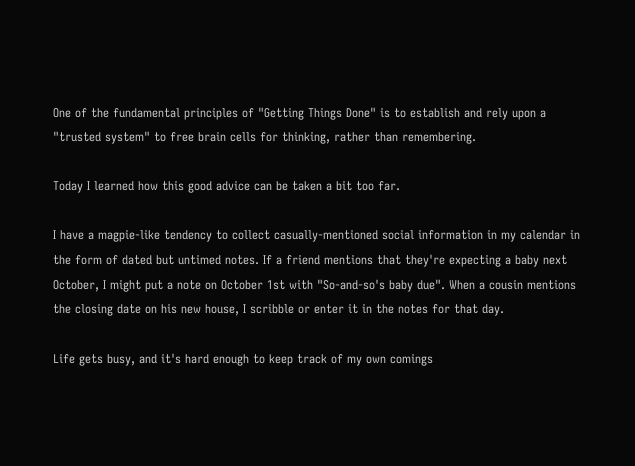One of the fundamental principles of "Getting Things Done" is to establish and rely upon a "trusted system" to free brain cells for thinking, rather than remembering.

Today I learned how this good advice can be taken a bit too far.

I have a magpie-like tendency to collect casually-mentioned social information in my calendar in the form of dated but untimed notes. If a friend mentions that they're expecting a baby next October, I might put a note on October 1st with "So-and-so's baby due". When a cousin mentions the closing date on his new house, I scribble or enter it in the notes for that day.

Life gets busy, and it's hard enough to keep track of my own comings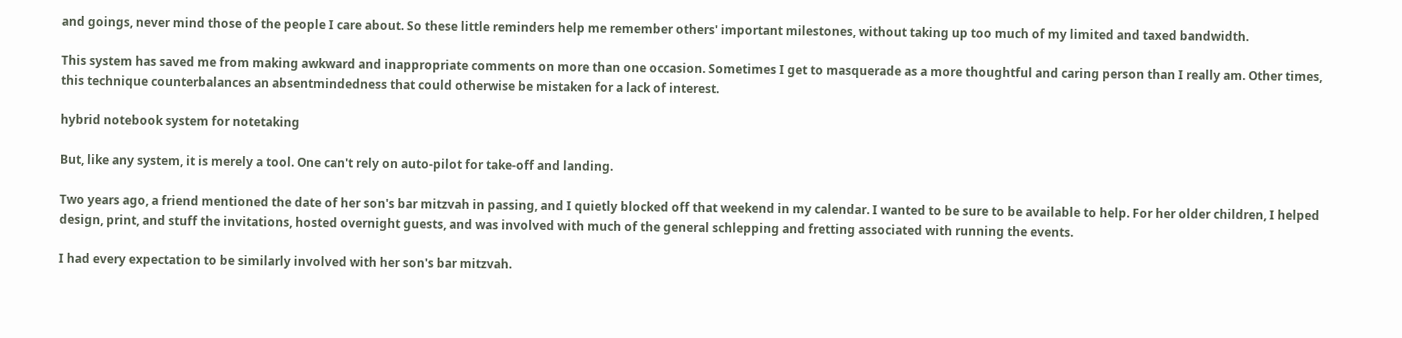and goings, never mind those of the people I care about. So these little reminders help me remember others' important milestones, without taking up too much of my limited and taxed bandwidth.

This system has saved me from making awkward and inappropriate comments on more than one occasion. Sometimes I get to masquerade as a more thoughtful and caring person than I really am. Other times, this technique counterbalances an absentmindedness that could otherwise be mistaken for a lack of interest.

hybrid notebook system for notetaking

But, like any system, it is merely a tool. One can't rely on auto-pilot for take-off and landing.

Two years ago, a friend mentioned the date of her son's bar mitzvah in passing, and I quietly blocked off that weekend in my calendar. I wanted to be sure to be available to help. For her older children, I helped design, print, and stuff the invitations, hosted overnight guests, and was involved with much of the general schlepping and fretting associated with running the events.

I had every expectation to be similarly involved with her son's bar mitzvah.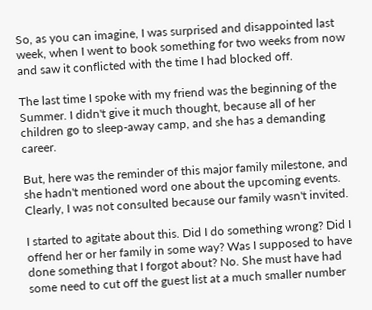So, as you can imagine, I was surprised and disappointed last week, when I went to book something for two weeks from now and saw it conflicted with the time I had blocked off.

The last time I spoke with my friend was the beginning of the Summer. I didn't give it much thought, because all of her children go to sleep-away camp, and she has a demanding career.

But, here was the reminder of this major family milestone, and she hadn't mentioned word one about the upcoming events. Clearly, I was not consulted because our family wasn't invited.

I started to agitate about this. Did I do something wrong? Did I offend her or her family in some way? Was I supposed to have done something that I forgot about? No. She must have had some need to cut off the guest list at a much smaller number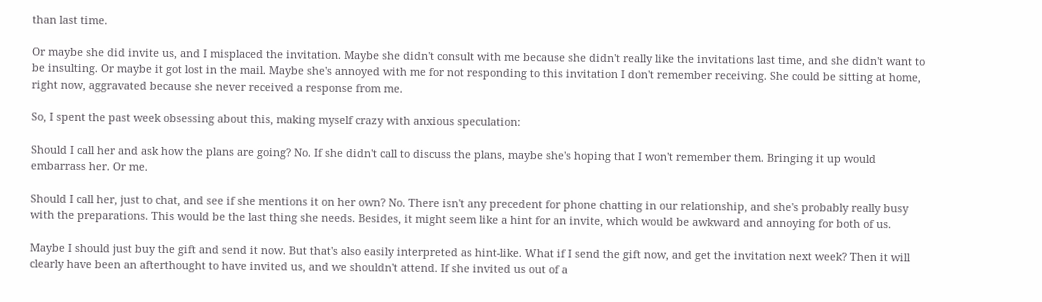than last time.

Or maybe she did invite us, and I misplaced the invitation. Maybe she didn't consult with me because she didn't really like the invitations last time, and she didn't want to be insulting. Or maybe it got lost in the mail. Maybe she's annoyed with me for not responding to this invitation I don't remember receiving. She could be sitting at home, right now, aggravated because she never received a response from me.

So, I spent the past week obsessing about this, making myself crazy with anxious speculation:

Should I call her and ask how the plans are going? No. If she didn't call to discuss the plans, maybe she's hoping that I won't remember them. Bringing it up would embarrass her. Or me.

Should I call her, just to chat, and see if she mentions it on her own? No. There isn't any precedent for phone chatting in our relationship, and she's probably really busy with the preparations. This would be the last thing she needs. Besides, it might seem like a hint for an invite, which would be awkward and annoying for both of us.

Maybe I should just buy the gift and send it now. But that's also easily interpreted as hint-like. What if I send the gift now, and get the invitation next week? Then it will clearly have been an afterthought to have invited us, and we shouldn't attend. If she invited us out of a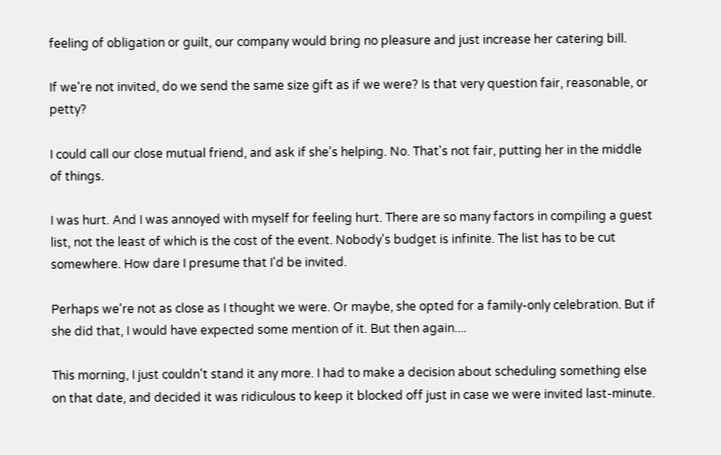feeling of obligation or guilt, our company would bring no pleasure and just increase her catering bill.

If we're not invited, do we send the same size gift as if we were? Is that very question fair, reasonable, or petty?

I could call our close mutual friend, and ask if she's helping. No. That's not fair, putting her in the middle of things.

I was hurt. And I was annoyed with myself for feeling hurt. There are so many factors in compiling a guest list, not the least of which is the cost of the event. Nobody's budget is infinite. The list has to be cut somewhere. How dare I presume that I'd be invited.

Perhaps we're not as close as I thought we were. Or maybe, she opted for a family-only celebration. But if she did that, I would have expected some mention of it. But then again....

This morning, I just couldn't stand it any more. I had to make a decision about scheduling something else on that date, and decided it was ridiculous to keep it blocked off just in case we were invited last-minute.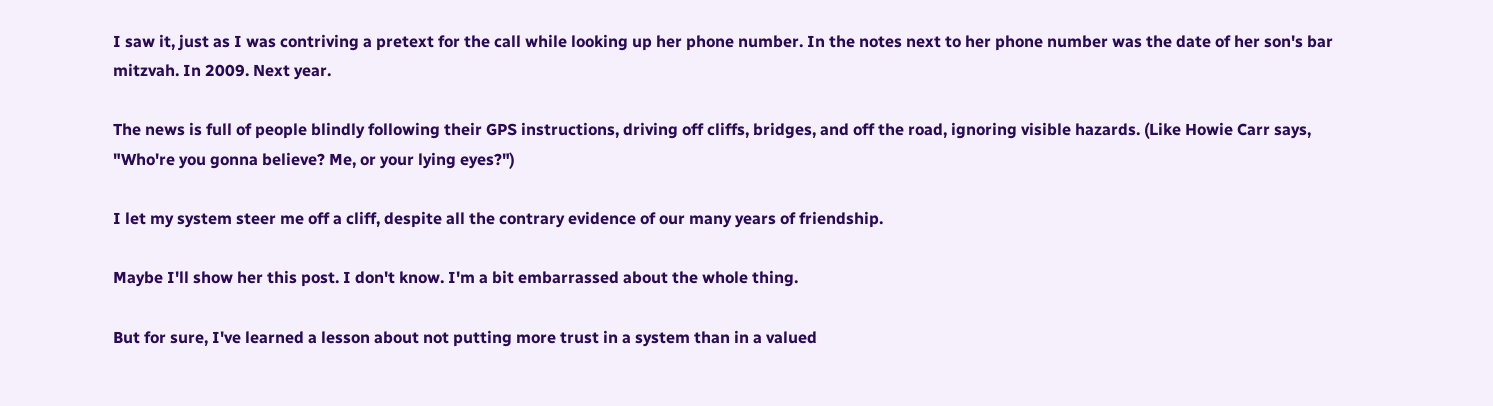I saw it, just as I was contriving a pretext for the call while looking up her phone number. In the notes next to her phone number was the date of her son's bar mitzvah. In 2009. Next year.

The news is full of people blindly following their GPS instructions, driving off cliffs, bridges, and off the road, ignoring visible hazards. (Like Howie Carr says, "Who're you gonna believe? Me, or your lying eyes?")

I let my system steer me off a cliff, despite all the contrary evidence of our many years of friendship.

Maybe I'll show her this post. I don't know. I'm a bit embarrassed about the whole thing.

But for sure, I've learned a lesson about not putting more trust in a system than in a valued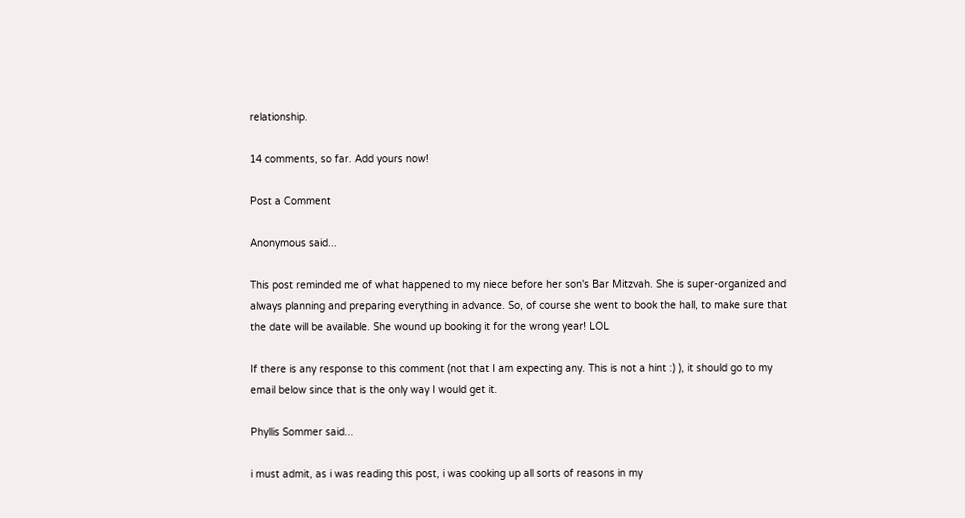relationship.

14 comments, so far. Add yours now!

Post a Comment

Anonymous said...

This post reminded me of what happened to my niece before her son's Bar Mitzvah. She is super-organized and always planning and preparing everything in advance. So, of course she went to book the hall, to make sure that the date will be available. She wound up booking it for the wrong year! LOL

If there is any response to this comment (not that I am expecting any. This is not a hint :) ), it should go to my email below since that is the only way I would get it.

Phyllis Sommer said...

i must admit, as i was reading this post, i was cooking up all sorts of reasons in my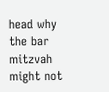head why the bar mitzvah might not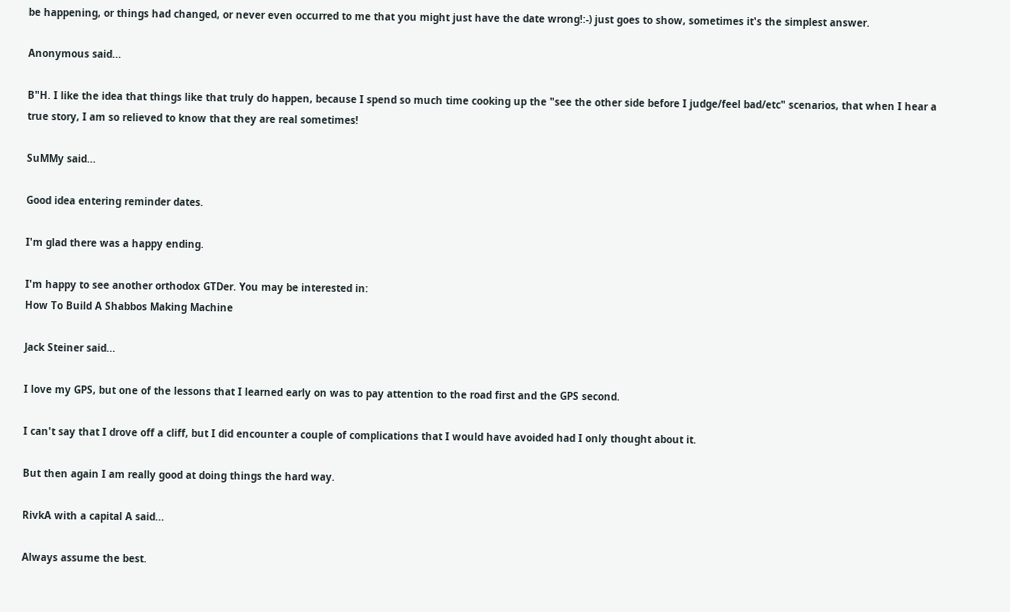be happening, or things had changed, or never even occurred to me that you might just have the date wrong!:-) just goes to show, sometimes it's the simplest answer.

Anonymous said...

B"H. I like the idea that things like that truly do happen, because I spend so much time cooking up the "see the other side before I judge/feel bad/etc" scenarios, that when I hear a true story, I am so relieved to know that they are real sometimes!

SuMMy said...

Good idea entering reminder dates.

I'm glad there was a happy ending.

I'm happy to see another orthodox GTDer. You may be interested in:
How To Build A Shabbos Making Machine

Jack Steiner said...

I love my GPS, but one of the lessons that I learned early on was to pay attention to the road first and the GPS second.

I can't say that I drove off a cliff, but I did encounter a couple of complications that I would have avoided had I only thought about it.

But then again I am really good at doing things the hard way.

RivkA with a capital A said...

Always assume the best.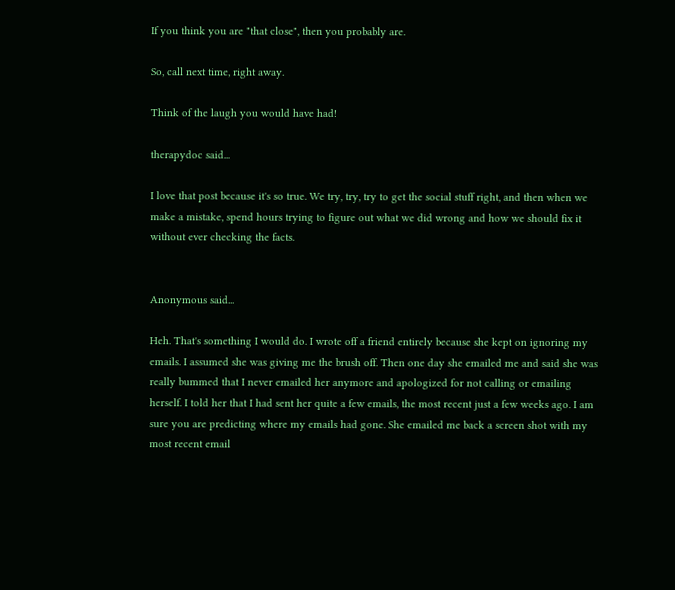If you think you are "that close", then you probably are.

So, call next time, right away.

Think of the laugh you would have had!

therapydoc said...

I love that post because it's so true. We try, try, try to get the social stuff right, and then when we make a mistake, spend hours trying to figure out what we did wrong and how we should fix it without ever checking the facts.


Anonymous said...

Heh. That's something I would do. I wrote off a friend entirely because she kept on ignoring my emails. I assumed she was giving me the brush off. Then one day she emailed me and said she was really bummed that I never emailed her anymore and apologized for not calling or emailing herself. I told her that I had sent her quite a few emails, the most recent just a few weeks ago. I am sure you are predicting where my emails had gone. She emailed me back a screen shot with my most recent email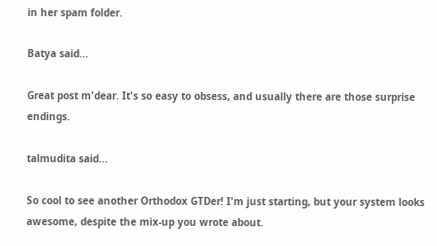in her spam folder.

Batya said...

Great post m'dear. It's so easy to obsess, and usually there are those surprise endings.

talmudita said...

So cool to see another Orthodox GTDer! I'm just starting, but your system looks awesome, despite the mix-up you wrote about.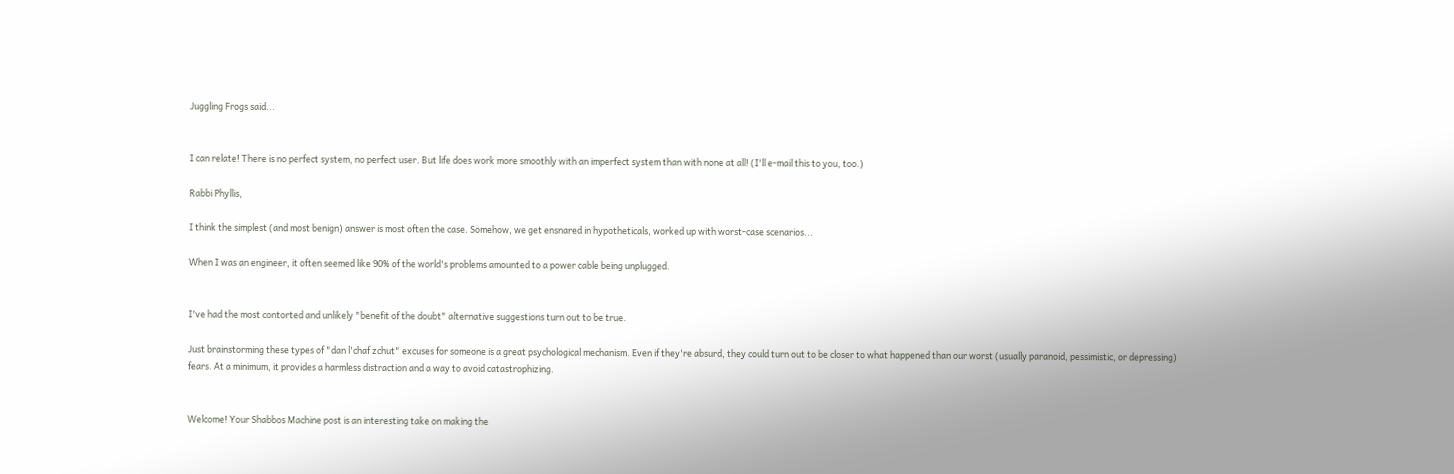Juggling Frogs said...


I can relate! There is no perfect system, no perfect user. But life does work more smoothly with an imperfect system than with none at all! (I'll e-mail this to you, too.)

Rabbi Phyllis,

I think the simplest (and most benign) answer is most often the case. Somehow, we get ensnared in hypotheticals, worked up with worst-case scenarios...

When I was an engineer, it often seemed like 90% of the world's problems amounted to a power cable being unplugged.


I've had the most contorted and unlikely "benefit of the doubt" alternative suggestions turn out to be true.

Just brainstorming these types of "dan l'chaf zchut" excuses for someone is a great psychological mechanism. Even if they're absurd, they could turn out to be closer to what happened than our worst (usually paranoid, pessimistic, or depressing) fears. At a minimum, it provides a harmless distraction and a way to avoid catastrophizing.


Welcome! Your Shabbos Machine post is an interesting take on making the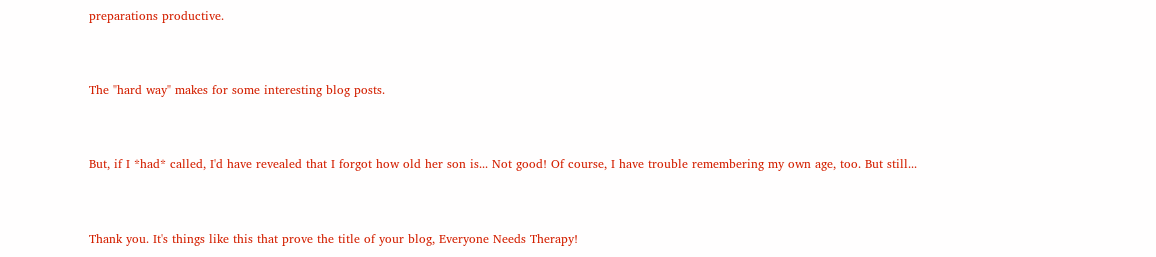preparations productive.


The "hard way" makes for some interesting blog posts.


But, if I *had* called, I'd have revealed that I forgot how old her son is... Not good! Of course, I have trouble remembering my own age, too. But still...


Thank you. It's things like this that prove the title of your blog, Everyone Needs Therapy!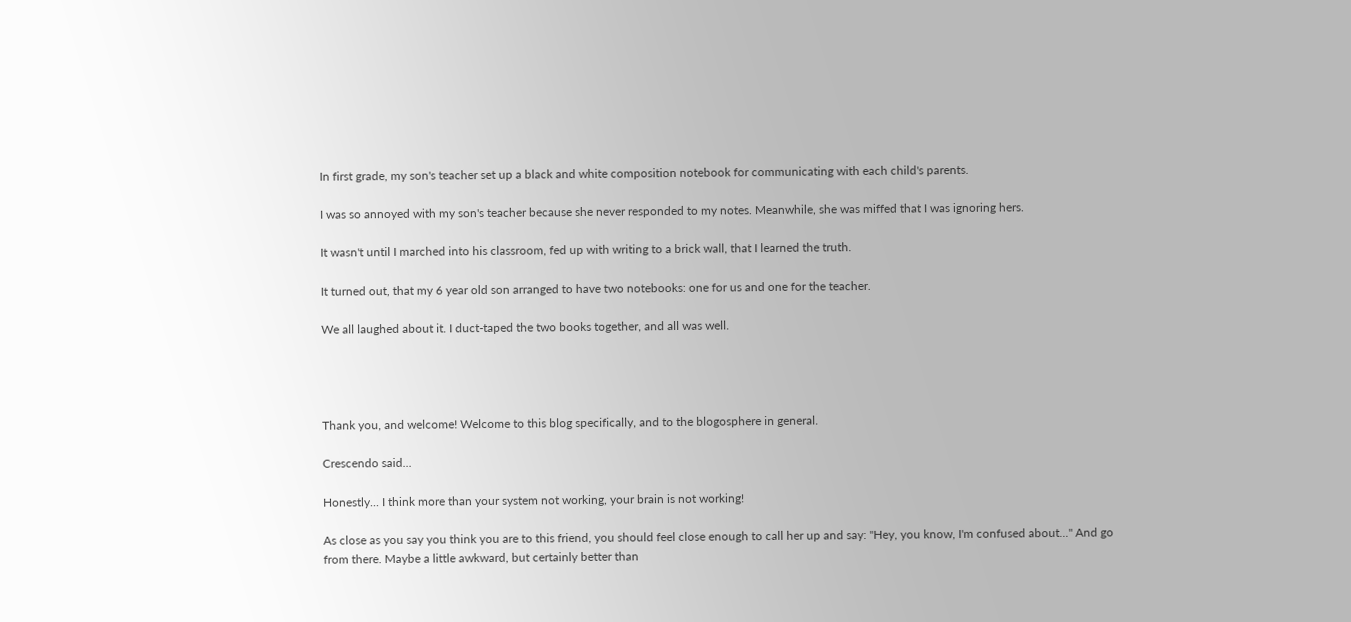In first grade, my son's teacher set up a black and white composition notebook for communicating with each child's parents.

I was so annoyed with my son's teacher because she never responded to my notes. Meanwhile, she was miffed that I was ignoring hers.

It wasn't until I marched into his classroom, fed up with writing to a brick wall, that I learned the truth.

It turned out, that my 6 year old son arranged to have two notebooks: one for us and one for the teacher.

We all laughed about it. I duct-taped the two books together, and all was well.




Thank you, and welcome! Welcome to this blog specifically, and to the blogosphere in general.

Crescendo said...

Honestly... I think more than your system not working, your brain is not working!

As close as you say you think you are to this friend, you should feel close enough to call her up and say: "Hey, you know, I'm confused about..." And go from there. Maybe a little awkward, but certainly better than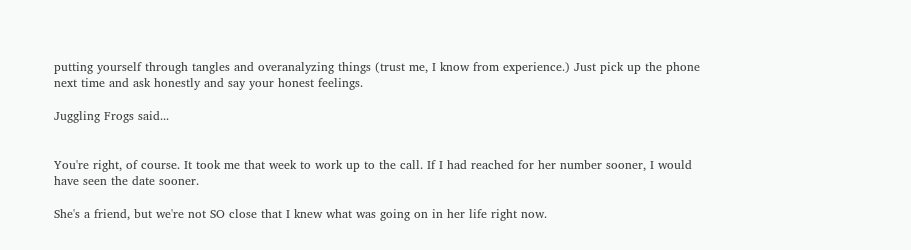putting yourself through tangles and overanalyzing things (trust me, I know from experience.) Just pick up the phone next time and ask honestly and say your honest feelings.

Juggling Frogs said...


You're right, of course. It took me that week to work up to the call. If I had reached for her number sooner, I would have seen the date sooner.

She's a friend, but we're not SO close that I knew what was going on in her life right now.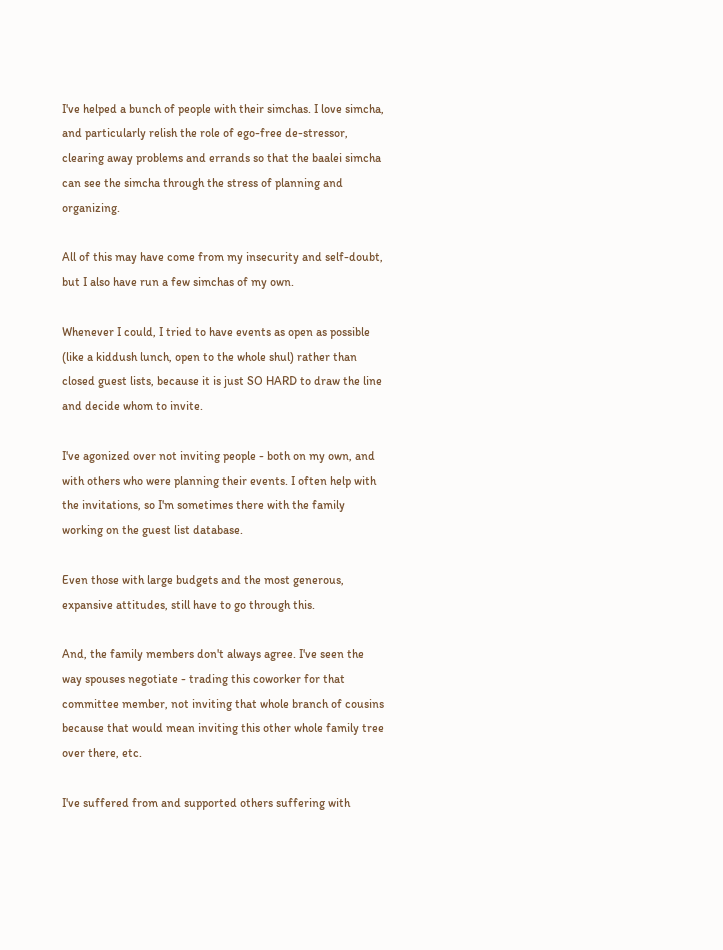I've helped a bunch of people with their simchas. I love simcha, and particularly relish the role of ego-free de-stressor, clearing away problems and errands so that the baalei simcha can see the simcha through the stress of planning and organizing.

All of this may have come from my insecurity and self-doubt, but I also have run a few simchas of my own.

Whenever I could, I tried to have events as open as possible (like a kiddush lunch, open to the whole shul) rather than closed guest lists, because it is just SO HARD to draw the line and decide whom to invite.

I've agonized over not inviting people - both on my own, and with others who were planning their events. I often help with the invitations, so I'm sometimes there with the family working on the guest list database.

Even those with large budgets and the most generous, expansive attitudes, still have to go through this.

And, the family members don't always agree. I've seen the way spouses negotiate - trading this coworker for that committee member, not inviting that whole branch of cousins because that would mean inviting this other whole family tree over there, etc.

I've suffered from and supported others suffering with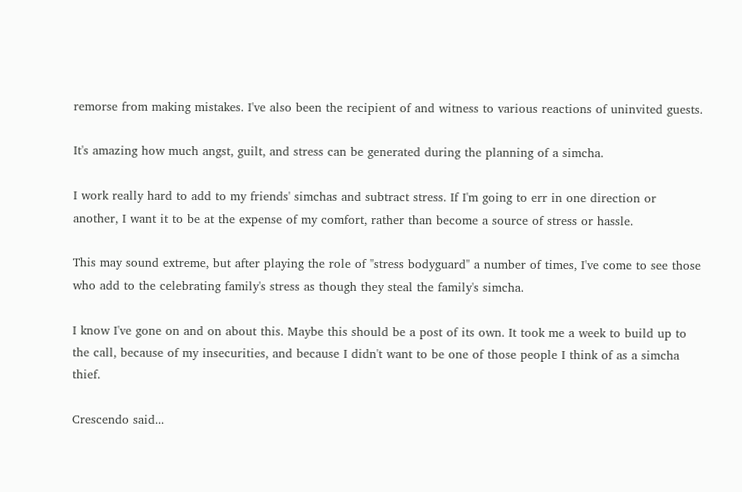remorse from making mistakes. I've also been the recipient of and witness to various reactions of uninvited guests.

It's amazing how much angst, guilt, and stress can be generated during the planning of a simcha.

I work really hard to add to my friends' simchas and subtract stress. If I'm going to err in one direction or another, I want it to be at the expense of my comfort, rather than become a source of stress or hassle.

This may sound extreme, but after playing the role of "stress bodyguard" a number of times, I've come to see those who add to the celebrating family's stress as though they steal the family's simcha.

I know I've gone on and on about this. Maybe this should be a post of its own. It took me a week to build up to the call, because of my insecurities, and because I didn't want to be one of those people I think of as a simcha thief.

Crescendo said...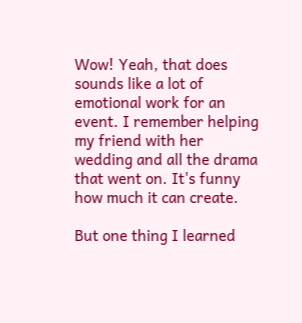Wow! Yeah, that does sounds like a lot of emotional work for an event. I remember helping my friend with her wedding and all the drama that went on. It's funny how much it can create.

But one thing I learned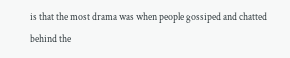is that the most drama was when people gossiped and chatted behind the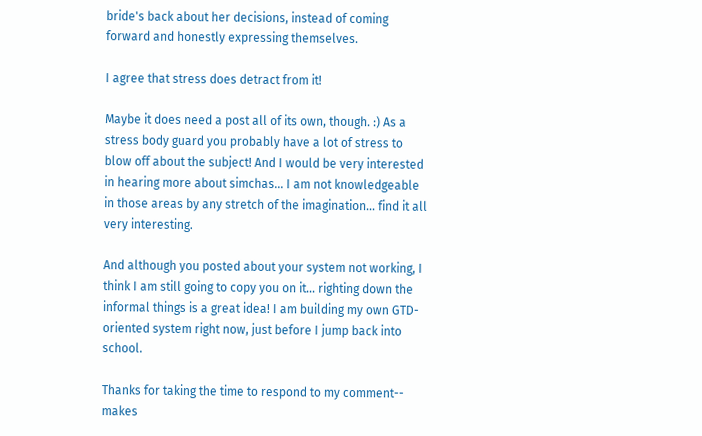bride's back about her decisions, instead of coming forward and honestly expressing themselves.

I agree that stress does detract from it!

Maybe it does need a post all of its own, though. :) As a stress body guard you probably have a lot of stress to blow off about the subject! And I would be very interested in hearing more about simchas... I am not knowledgeable in those areas by any stretch of the imagination... find it all very interesting.

And although you posted about your system not working, I think I am still going to copy you on it... righting down the informal things is a great idea! I am building my own GTD-oriented system right now, just before I jump back into school.

Thanks for taking the time to respond to my comment-- makes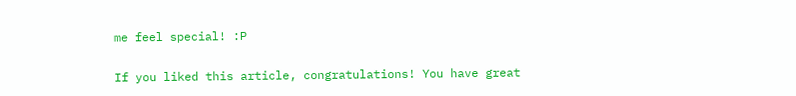me feel special! :P

If you liked this article, congratulations! You have great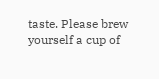taste. Please brew yourself a cup of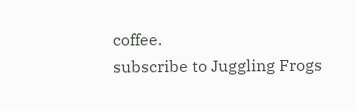coffee.
subscribe to Juggling Frogs